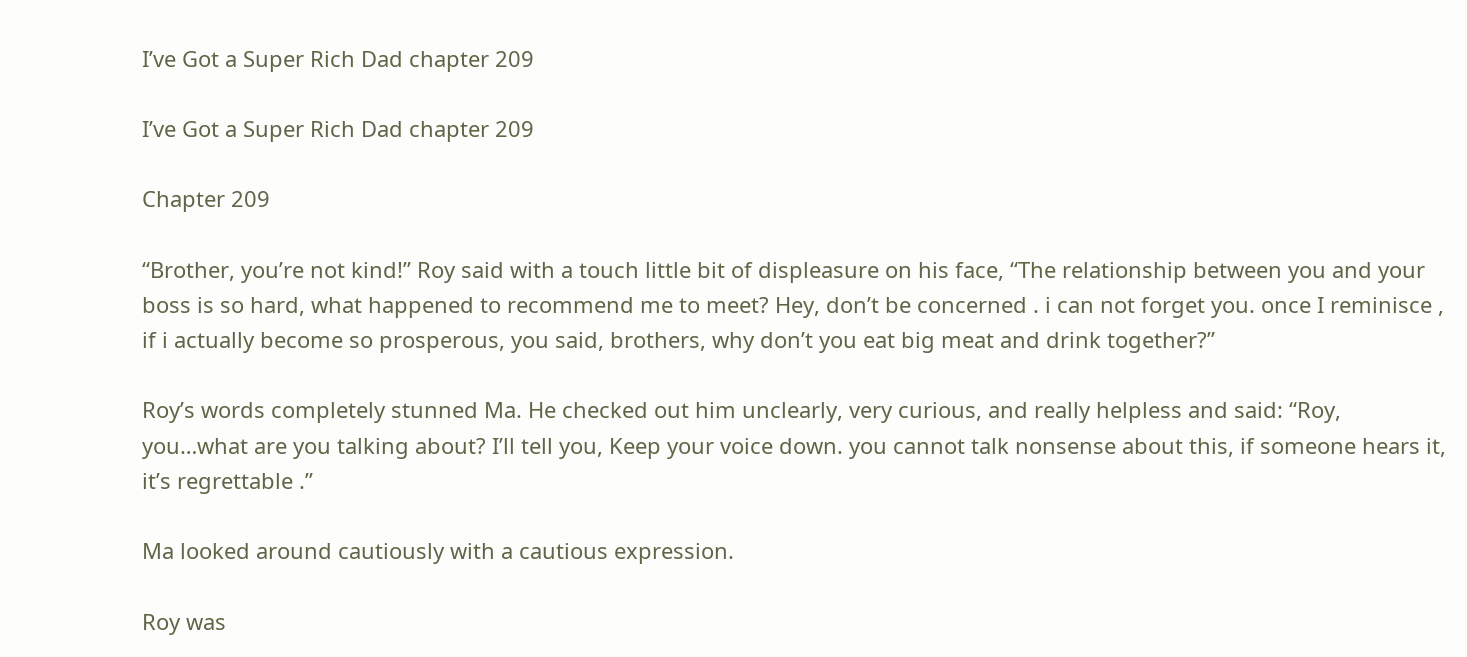I’ve Got a Super Rich Dad chapter 209

I’ve Got a Super Rich Dad chapter 209

Chapter 209

“Brother, you’re not kind!” Roy said with a touch little bit of displeasure on his face, “The relationship between you and your boss is so hard, what happened to recommend me to meet? Hey, don’t be concerned . i can not forget you. once I reminisce , if i actually become so prosperous, you said, brothers, why don’t you eat big meat and drink together?”

Roy’s words completely stunned Ma. He checked out him unclearly, very curious, and really helpless and said: “Roy, you…what are you talking about? I’ll tell you, Keep your voice down. you cannot talk nonsense about this, if someone hears it, it’s regrettable .”

Ma looked around cautiously with a cautious expression.

Roy was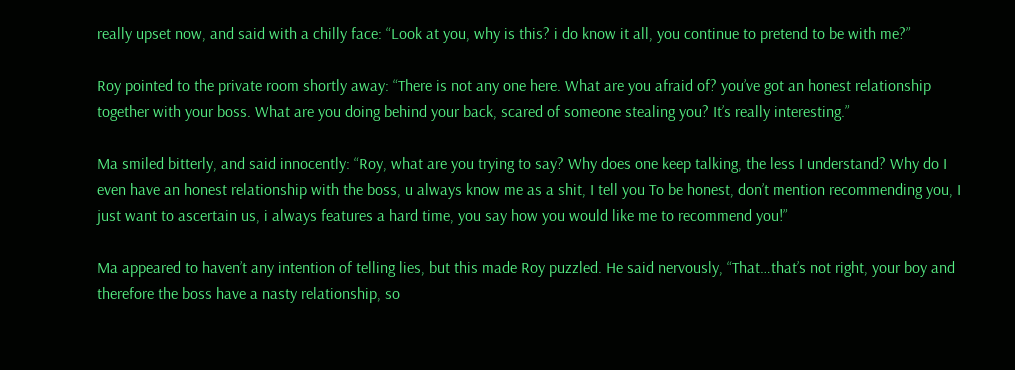really upset now, and said with a chilly face: “Look at you, why is this? i do know it all, you continue to pretend to be with me?”

Roy pointed to the private room shortly away: “There is not any one here. What are you afraid of? you’ve got an honest relationship together with your boss. What are you doing behind your back, scared of someone stealing you? It’s really interesting.”

Ma smiled bitterly, and said innocently: “Roy, what are you trying to say? Why does one keep talking, the less I understand? Why do I even have an honest relationship with the boss, u always know me as a shit, I tell you To be honest, don’t mention recommending you, I just want to ascertain us, i always features a hard time, you say how you would like me to recommend you!”

Ma appeared to haven’t any intention of telling lies, but this made Roy puzzled. He said nervously, “That…that’s not right, your boy and therefore the boss have a nasty relationship, so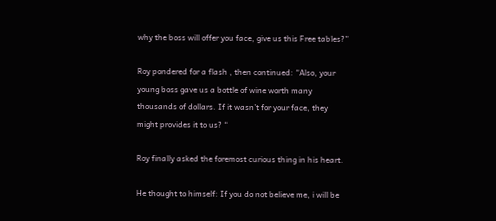why the boss will offer you face, give us this Free tables?”

Roy pondered for a flash , then continued: “Also, your young boss gave us a bottle of wine worth many thousands of dollars. If it wasn’t for your face, they might provides it to us? “

Roy finally asked the foremost curious thing in his heart.

He thought to himself: If you do not believe me, i will be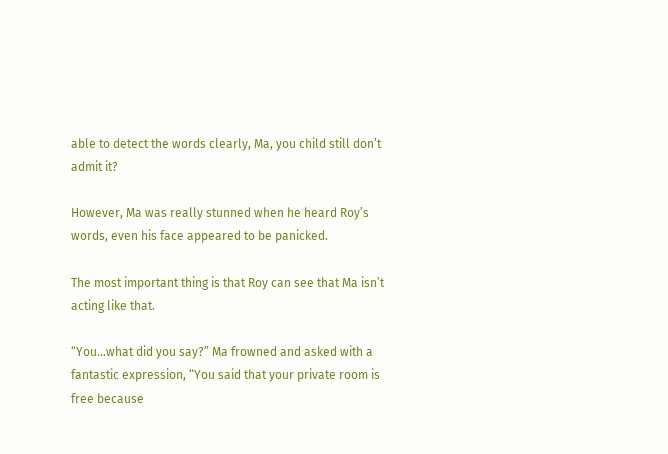able to detect the words clearly, Ma, you child still don’t admit it?

However, Ma was really stunned when he heard Roy’s words, even his face appeared to be panicked.

The most important thing is that Roy can see that Ma isn’t acting like that.

“You…what did you say?” Ma frowned and asked with a fantastic expression, “You said that your private room is free because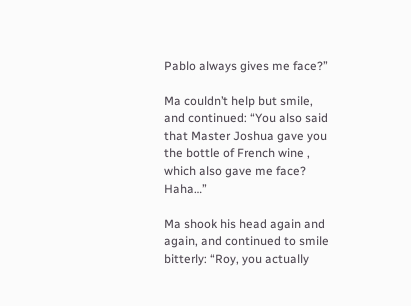Pablo always gives me face?”

Ma couldn’t help but smile, and continued: “You also said that Master Joshua gave you the bottle of French wine , which also gave me face? Haha…”

Ma shook his head again and again, and continued to smile bitterly: “Roy, you actually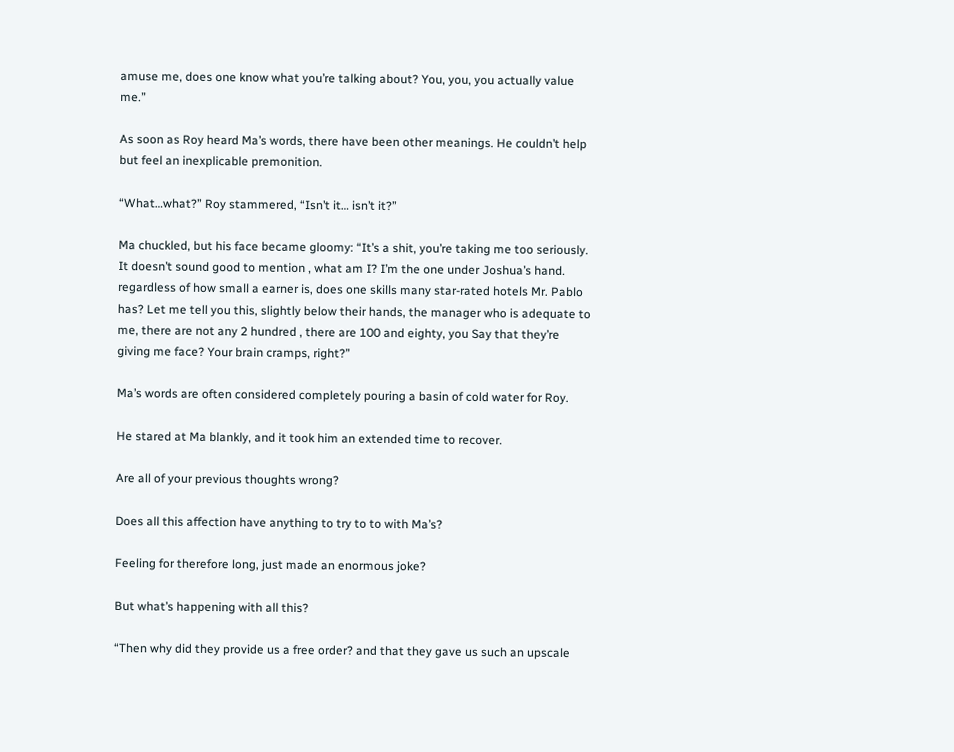amuse me, does one know what you’re talking about? You, you, you actually value me.”

As soon as Roy heard Ma’s words, there have been other meanings. He couldn’t help but feel an inexplicable premonition.

“What…what?” Roy stammered, “Isn’t it… isn’t it?”

Ma chuckled, but his face became gloomy: “It’s a shit, you’re taking me too seriously. It doesn’t sound good to mention , what am I? I’m the one under Joshua’s hand. regardless of how small a earner is, does one skills many star-rated hotels Mr. Pablo has? Let me tell you this, slightly below their hands, the manager who is adequate to me, there are not any 2 hundred , there are 100 and eighty, you Say that they’re giving me face? Your brain cramps, right?”

Ma’s words are often considered completely pouring a basin of cold water for Roy.

He stared at Ma blankly, and it took him an extended time to recover.

Are all of your previous thoughts wrong?

Does all this affection have anything to try to to with Ma’s?

Feeling for therefore long, just made an enormous joke?

But what’s happening with all this?

“Then why did they provide us a free order? and that they gave us such an upscale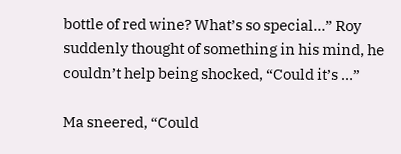bottle of red wine? What’s so special…” Roy suddenly thought of something in his mind, he couldn’t help being shocked, “Could it’s …”

Ma sneered, “Could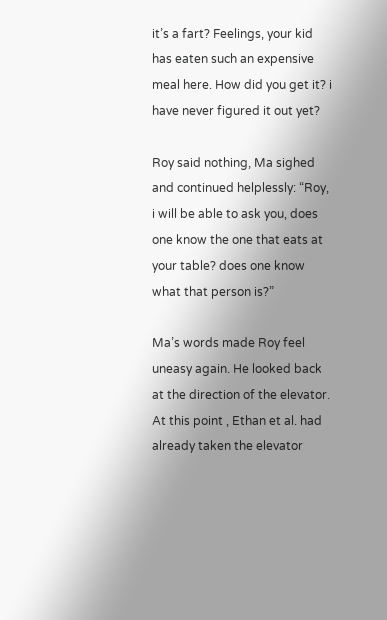it’s a fart? Feelings, your kid has eaten such an expensive meal here. How did you get it? i have never figured it out yet?

Roy said nothing, Ma sighed and continued helplessly: “Roy, i will be able to ask you, does one know the one that eats at your table? does one know what that person is?”

Ma’s words made Roy feel uneasy again. He looked back at the direction of the elevator. At this point , Ethan et al. had already taken the elevator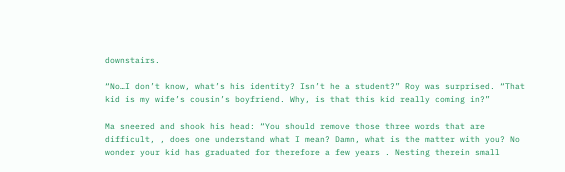downstairs.

“No…I don’t know, what’s his identity? Isn’t he a student?” Roy was surprised. “That kid is my wife’s cousin’s boyfriend. Why, is that this kid really coming in?”

Ma sneered and shook his head: “You should remove those three words that are difficult, , does one understand what I mean? Damn, what is the matter with you? No wonder your kid has graduated for therefore a few years . Nesting therein small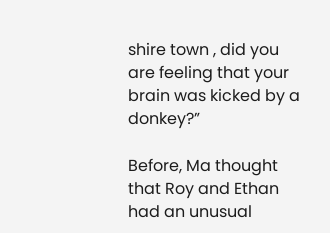shire town , did you are feeling that your brain was kicked by a donkey?”

Before, Ma thought that Roy and Ethan had an unusual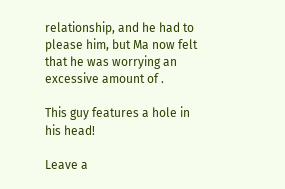relationship, and he had to please him, but Ma now felt that he was worrying an excessive amount of .

This guy features a hole in his head!

Leave a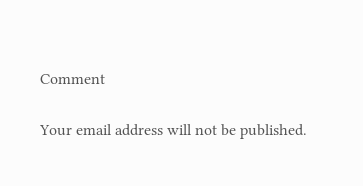Comment

Your email address will not be published.